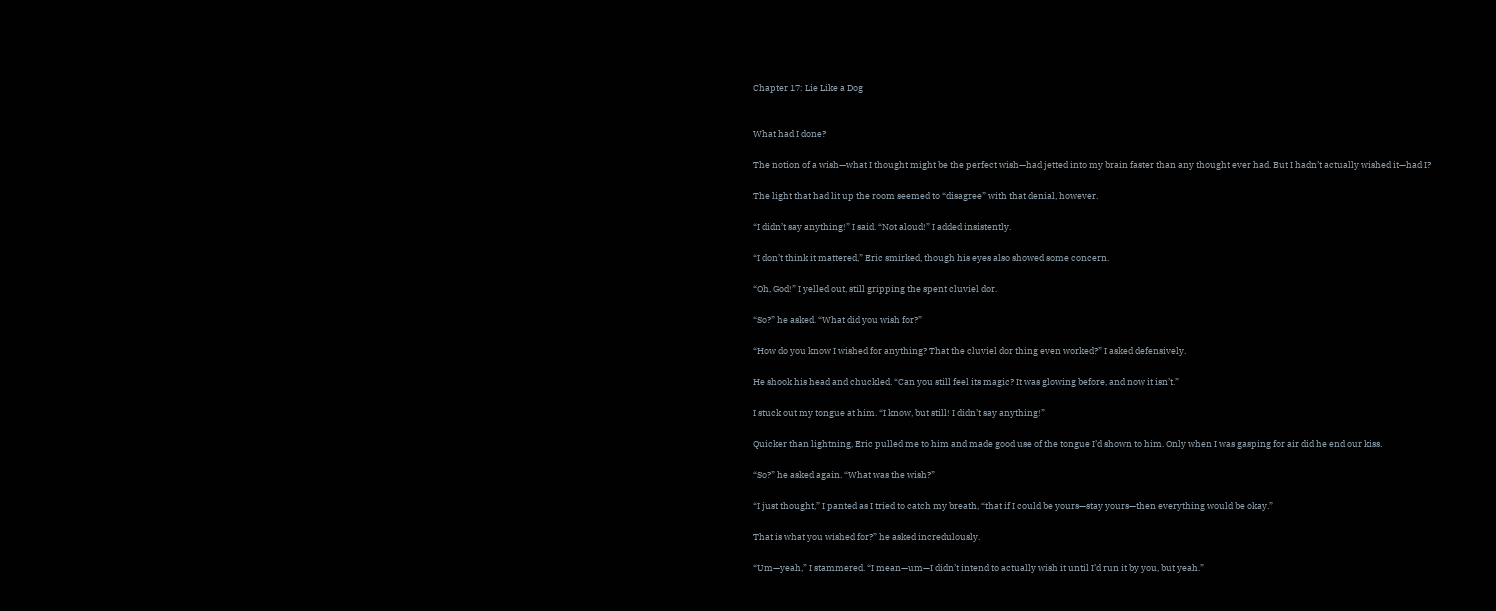Chapter 17: Lie Like a Dog


What had I done?

The notion of a wish—what I thought might be the perfect wish—had jetted into my brain faster than any thought ever had. But I hadn’t actually wished it—had I?

The light that had lit up the room seemed to “disagree” with that denial, however.

“I didn’t say anything!” I said. “Not aloud!” I added insistently.

“I don’t think it mattered,” Eric smirked, though his eyes also showed some concern.

“Oh, God!” I yelled out, still gripping the spent cluviel dor.

“So?” he asked. “What did you wish for?”

“How do you know I wished for anything? That the cluviel dor thing even worked?” I asked defensively.

He shook his head and chuckled. “Can you still feel its magic? It was glowing before, and now it isn’t.”

I stuck out my tongue at him. “I know, but still! I didn’t say anything!”

Quicker than lightning, Eric pulled me to him and made good use of the tongue I’d shown to him. Only when I was gasping for air did he end our kiss.

“So?” he asked again. “What was the wish?”

“I just thought,” I panted as I tried to catch my breath, “that if I could be yours—stay yours—then everything would be okay.”

That is what you wished for?” he asked incredulously.

“Um—yeah,” I stammered. “I mean—um—I didn’t intend to actually wish it until I’d run it by you, but yeah.”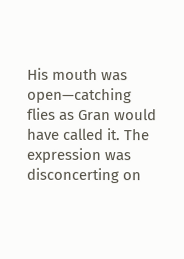His mouth was open—catching flies as Gran would have called it. The expression was disconcerting on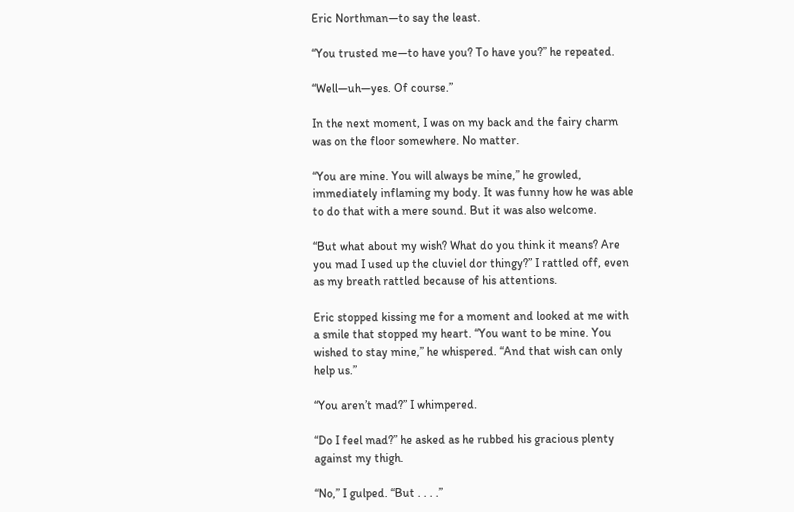Eric Northman—to say the least.

“You trusted me—to have you? To have you?” he repeated.

“Well—uh—yes. Of course.”

In the next moment, I was on my back and the fairy charm was on the floor somewhere. No matter.

“You are mine. You will always be mine,” he growled, immediately inflaming my body. It was funny how he was able to do that with a mere sound. But it was also welcome.

“But what about my wish? What do you think it means? Are you mad I used up the cluviel dor thingy?” I rattled off, even as my breath rattled because of his attentions.

Eric stopped kissing me for a moment and looked at me with a smile that stopped my heart. “You want to be mine. You wished to stay mine,” he whispered. “And that wish can only help us.”

“You aren’t mad?” I whimpered.

“Do I feel mad?” he asked as he rubbed his gracious plenty against my thigh.

“No,” I gulped. “But . . . .”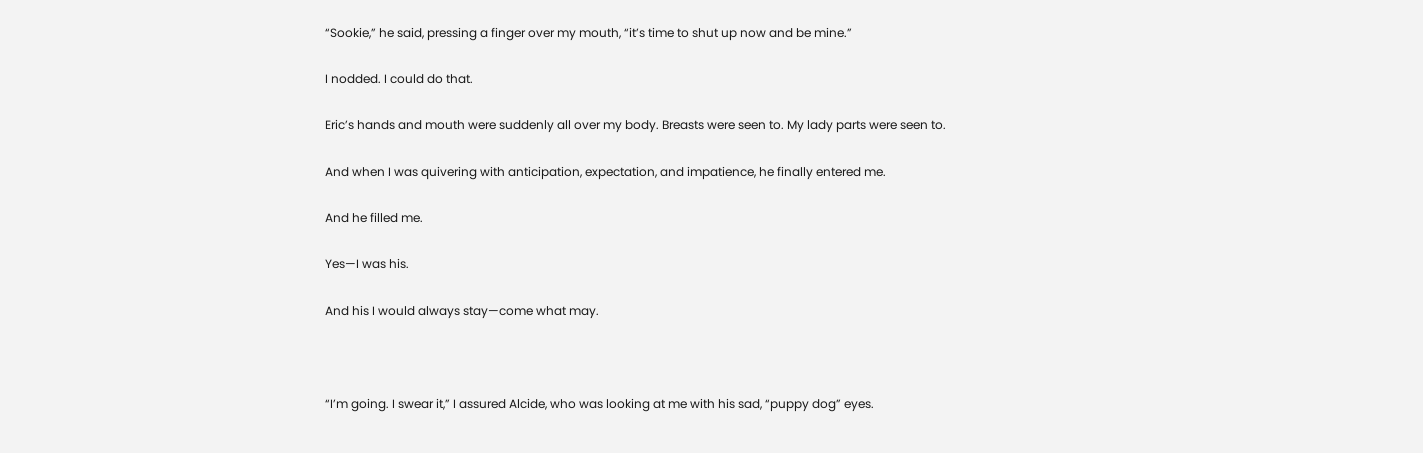“Sookie,” he said, pressing a finger over my mouth, “it’s time to shut up now and be mine.”

I nodded. I could do that.

Eric’s hands and mouth were suddenly all over my body. Breasts were seen to. My lady parts were seen to.

And when I was quivering with anticipation, expectation, and impatience, he finally entered me.

And he filled me.

Yes—I was his.

And his I would always stay—come what may.



“I’m going. I swear it,” I assured Alcide, who was looking at me with his sad, “puppy dog” eyes.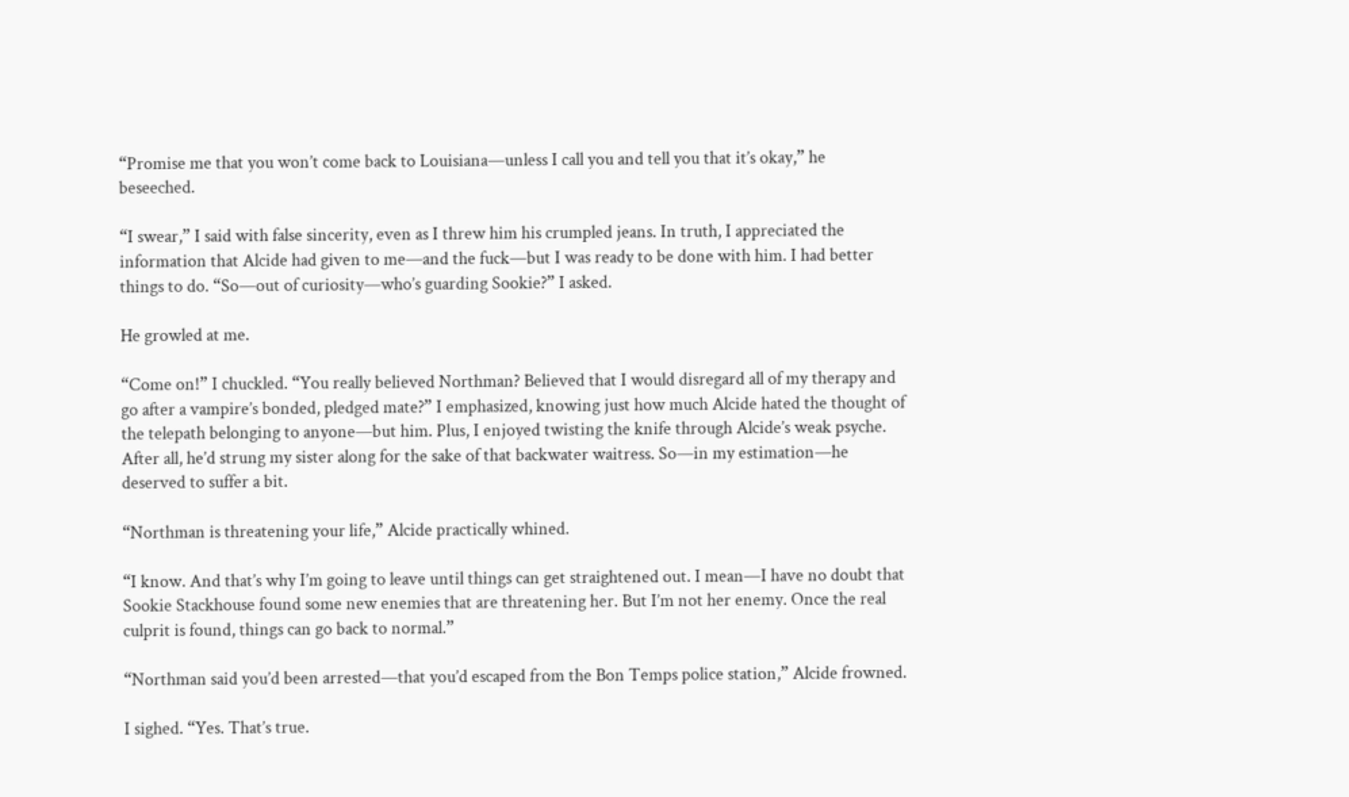“Promise me that you won’t come back to Louisiana—unless I call you and tell you that it’s okay,” he beseeched.

“I swear,” I said with false sincerity, even as I threw him his crumpled jeans. In truth, I appreciated the information that Alcide had given to me—and the fuck—but I was ready to be done with him. I had better things to do. “So—out of curiosity—who’s guarding Sookie?” I asked.

He growled at me.

“Come on!” I chuckled. “You really believed Northman? Believed that I would disregard all of my therapy and go after a vampire’s bonded, pledged mate?” I emphasized, knowing just how much Alcide hated the thought of the telepath belonging to anyone—but him. Plus, I enjoyed twisting the knife through Alcide’s weak psyche. After all, he’d strung my sister along for the sake of that backwater waitress. So—in my estimation—he deserved to suffer a bit.

“Northman is threatening your life,” Alcide practically whined.

“I know. And that’s why I’m going to leave until things can get straightened out. I mean—I have no doubt that Sookie Stackhouse found some new enemies that are threatening her. But I’m not her enemy. Once the real culprit is found, things can go back to normal.”

“Northman said you’d been arrested—that you’d escaped from the Bon Temps police station,” Alcide frowned.

I sighed. “Yes. That’s true.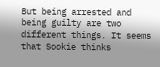But being arrested and being guilty are two different things. It seems that Sookie thinks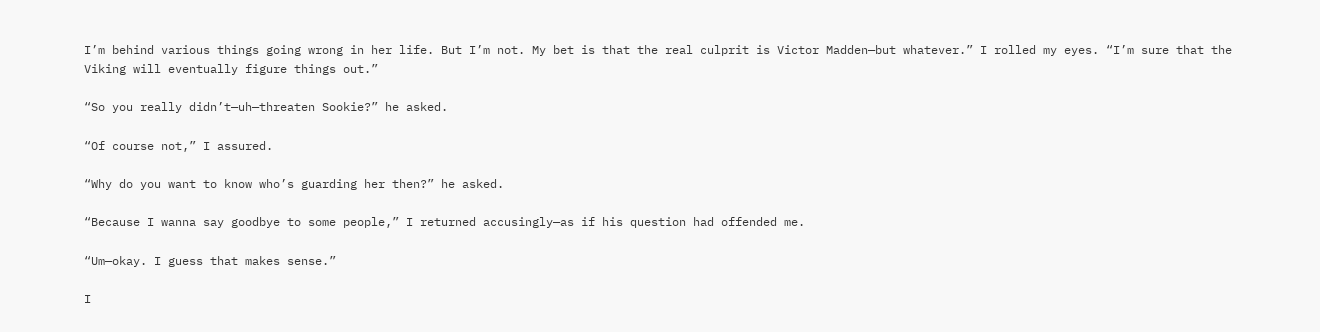I’m behind various things going wrong in her life. But I’m not. My bet is that the real culprit is Victor Madden—but whatever.” I rolled my eyes. “I’m sure that the Viking will eventually figure things out.”

“So you really didn’t—uh—threaten Sookie?” he asked.

“Of course not,” I assured.

“Why do you want to know who’s guarding her then?” he asked.

“Because I wanna say goodbye to some people,” I returned accusingly—as if his question had offended me.

“Um—okay. I guess that makes sense.”

I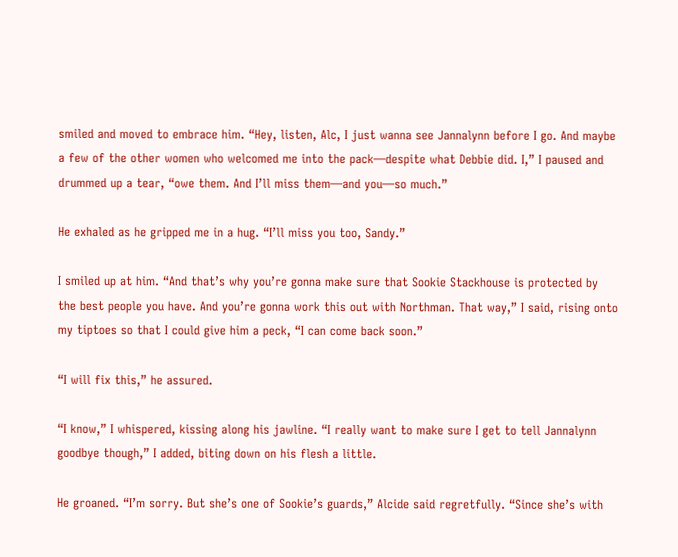smiled and moved to embrace him. “Hey, listen, Alc, I just wanna see Jannalynn before I go. And maybe a few of the other women who welcomed me into the pack—despite what Debbie did. I,” I paused and drummed up a tear, “owe them. And I’ll miss them—and you—so much.”

He exhaled as he gripped me in a hug. “I’ll miss you too, Sandy.”

I smiled up at him. “And that’s why you’re gonna make sure that Sookie Stackhouse is protected by the best people you have. And you’re gonna work this out with Northman. That way,” I said, rising onto my tiptoes so that I could give him a peck, “I can come back soon.”

“I will fix this,” he assured.

“I know,” I whispered, kissing along his jawline. “I really want to make sure I get to tell Jannalynn goodbye though,” I added, biting down on his flesh a little.

He groaned. “I’m sorry. But she’s one of Sookie’s guards,” Alcide said regretfully. “Since she’s with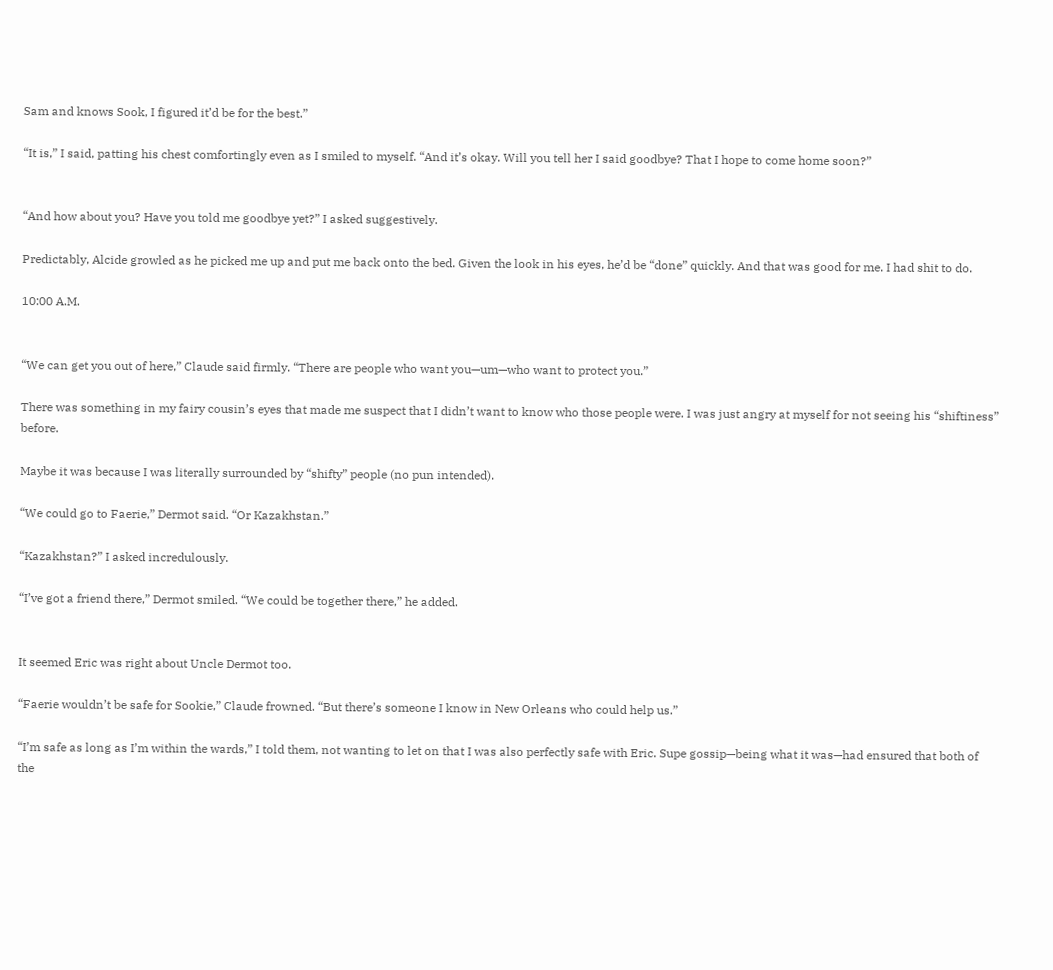Sam and knows Sook, I figured it’d be for the best.”

“It is,” I said, patting his chest comfortingly even as I smiled to myself. “And it’s okay. Will you tell her I said goodbye? That I hope to come home soon?”


“And how about you? Have you told me goodbye yet?” I asked suggestively.

Predictably, Alcide growled as he picked me up and put me back onto the bed. Given the look in his eyes, he’d be “done” quickly. And that was good for me. I had shit to do.

10:00 A.M.


“We can get you out of here,” Claude said firmly. “There are people who want you—um—who want to protect you.”

There was something in my fairy cousin’s eyes that made me suspect that I didn’t want to know who those people were. I was just angry at myself for not seeing his “shiftiness” before.

Maybe it was because I was literally surrounded by “shifty” people (no pun intended).

“We could go to Faerie,” Dermot said. “Or Kazakhstan.”

“Kazakhstan?” I asked incredulously.

“I’ve got a friend there,” Dermot smiled. “We could be together there,” he added.


It seemed Eric was right about Uncle Dermot too.

“Faerie wouldn’t be safe for Sookie,” Claude frowned. “But there’s someone I know in New Orleans who could help us.”

“I’m safe as long as I’m within the wards,” I told them, not wanting to let on that I was also perfectly safe with Eric. Supe gossip—being what it was—had ensured that both of the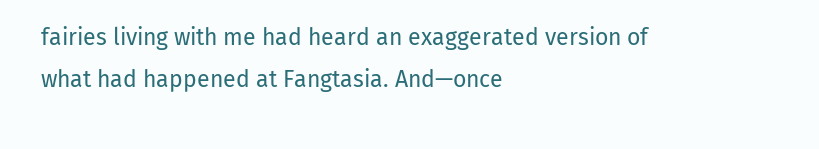fairies living with me had heard an exaggerated version of what had happened at Fangtasia. And—once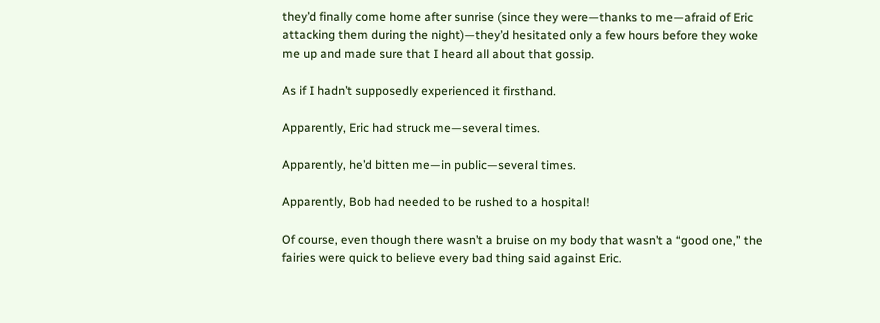they’d finally come home after sunrise (since they were—thanks to me—afraid of Eric attacking them during the night)—they’d hesitated only a few hours before they woke me up and made sure that I heard all about that gossip.

As if I hadn’t supposedly experienced it firsthand.

Apparently, Eric had struck me—several times.

Apparently, he’d bitten me—in public—several times.

Apparently, Bob had needed to be rushed to a hospital!

Of course, even though there wasn’t a bruise on my body that wasn’t a “good one,” the fairies were quick to believe every bad thing said against Eric.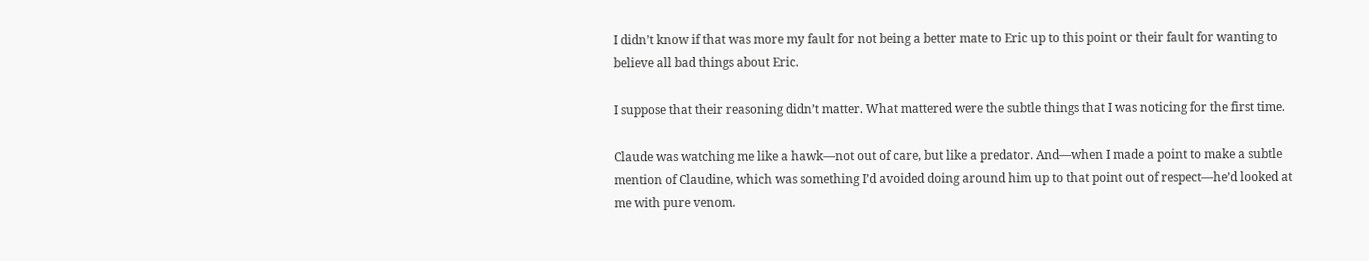I didn’t know if that was more my fault for not being a better mate to Eric up to this point or their fault for wanting to believe all bad things about Eric.

I suppose that their reasoning didn’t matter. What mattered were the subtle things that I was noticing for the first time.

Claude was watching me like a hawk—not out of care, but like a predator. And—when I made a point to make a subtle mention of Claudine, which was something I’d avoided doing around him up to that point out of respect—he’d looked at me with pure venom.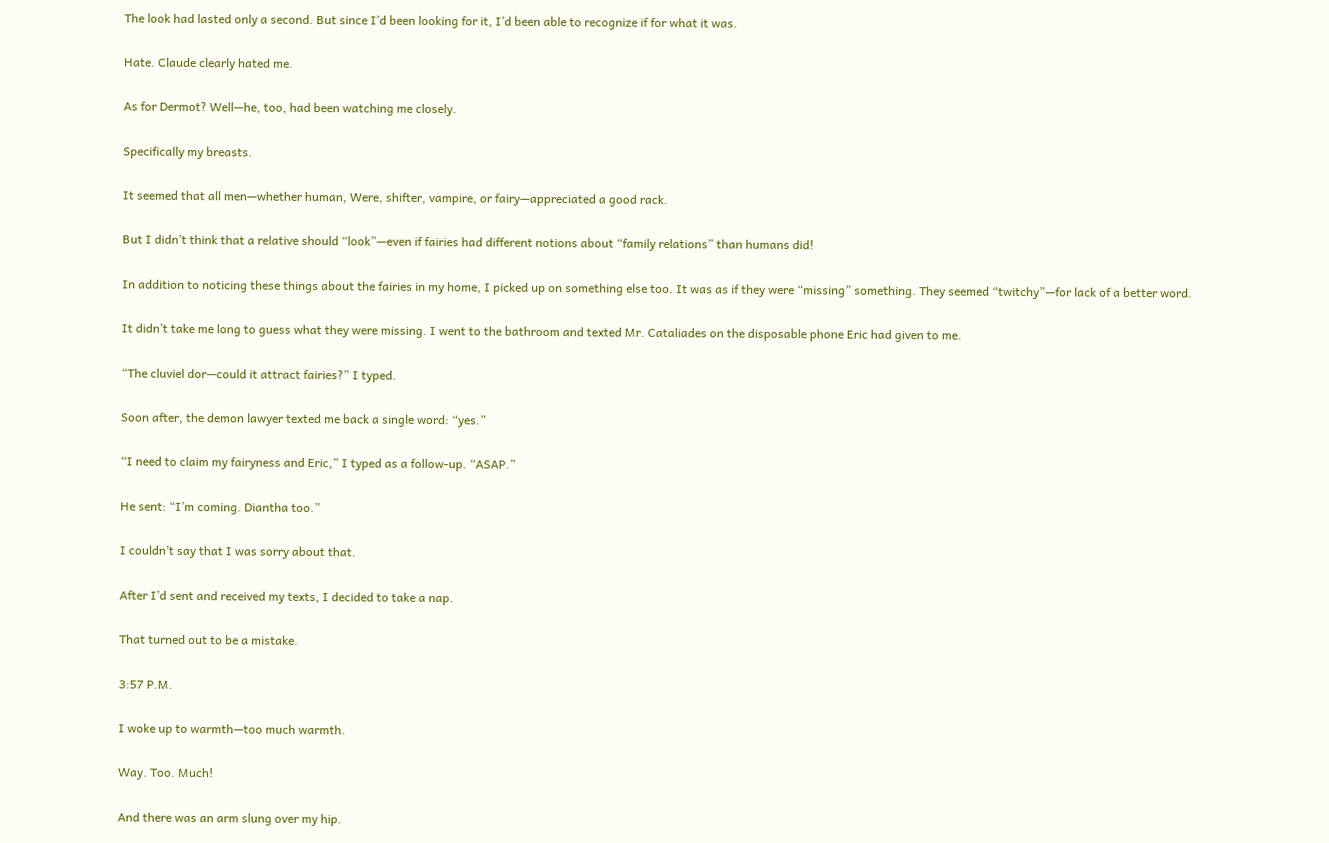The look had lasted only a second. But since I’d been looking for it, I’d been able to recognize if for what it was.

Hate. Claude clearly hated me.

As for Dermot? Well—he, too, had been watching me closely.

Specifically my breasts.

It seemed that all men—whether human, Were, shifter, vampire, or fairy—appreciated a good rack.

But I didn’t think that a relative should “look”—even if fairies had different notions about “family relations” than humans did!

In addition to noticing these things about the fairies in my home, I picked up on something else too. It was as if they were “missing” something. They seemed “twitchy”—for lack of a better word.

It didn’t take me long to guess what they were missing. I went to the bathroom and texted Mr. Cataliades on the disposable phone Eric had given to me.

“The cluviel dor—could it attract fairies?” I typed.

Soon after, the demon lawyer texted me back a single word: “yes.”

“I need to claim my fairyness and Eric,” I typed as a follow-up. “ASAP.”

He sent: “I’m coming. Diantha too.”

I couldn’t say that I was sorry about that.

After I’d sent and received my texts, I decided to take a nap.

That turned out to be a mistake.

3:57 P.M.

I woke up to warmth—too much warmth.

Way. Too. Much!

And there was an arm slung over my hip.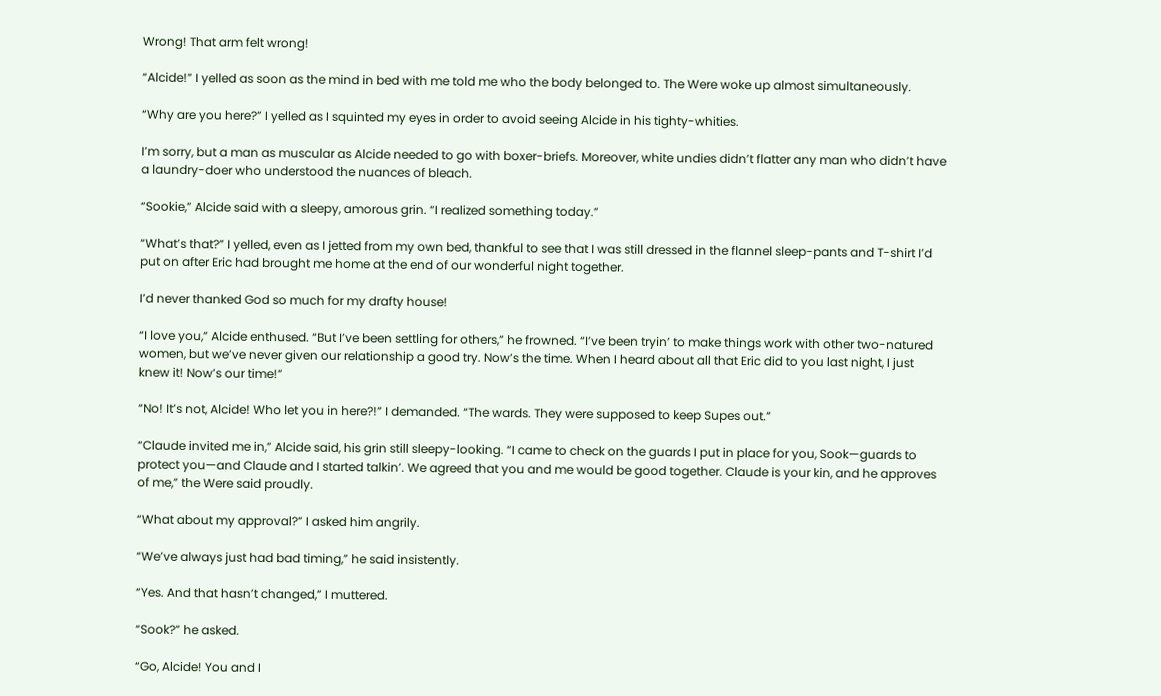Wrong! That arm felt wrong!

“Alcide!” I yelled as soon as the mind in bed with me told me who the body belonged to. The Were woke up almost simultaneously.

“Why are you here?” I yelled as I squinted my eyes in order to avoid seeing Alcide in his tighty-whities.

I’m sorry, but a man as muscular as Alcide needed to go with boxer-briefs. Moreover, white undies didn’t flatter any man who didn’t have a laundry-doer who understood the nuances of bleach.

“Sookie,” Alcide said with a sleepy, amorous grin. “I realized something today.”

“What’s that?” I yelled, even as I jetted from my own bed, thankful to see that I was still dressed in the flannel sleep-pants and T-shirt I’d put on after Eric had brought me home at the end of our wonderful night together.

I’d never thanked God so much for my drafty house!

“I love you,” Alcide enthused. “But I’ve been settling for others,” he frowned. “I’ve been tryin’ to make things work with other two-natured women, but we’ve never given our relationship a good try. Now’s the time. When I heard about all that Eric did to you last night, I just knew it! Now’s our time!”

“No! It’s not, Alcide! Who let you in here?!” I demanded. “The wards. They were supposed to keep Supes out.”

“Claude invited me in,” Alcide said, his grin still sleepy-looking. “I came to check on the guards I put in place for you, Sook—guards to protect you—and Claude and I started talkin’. We agreed that you and me would be good together. Claude is your kin, and he approves of me,” the Were said proudly.

“What about my approval?” I asked him angrily.

“We’ve always just had bad timing,” he said insistently.

“Yes. And that hasn’t changed,” I muttered.

“Sook?” he asked.

“Go, Alcide! You and I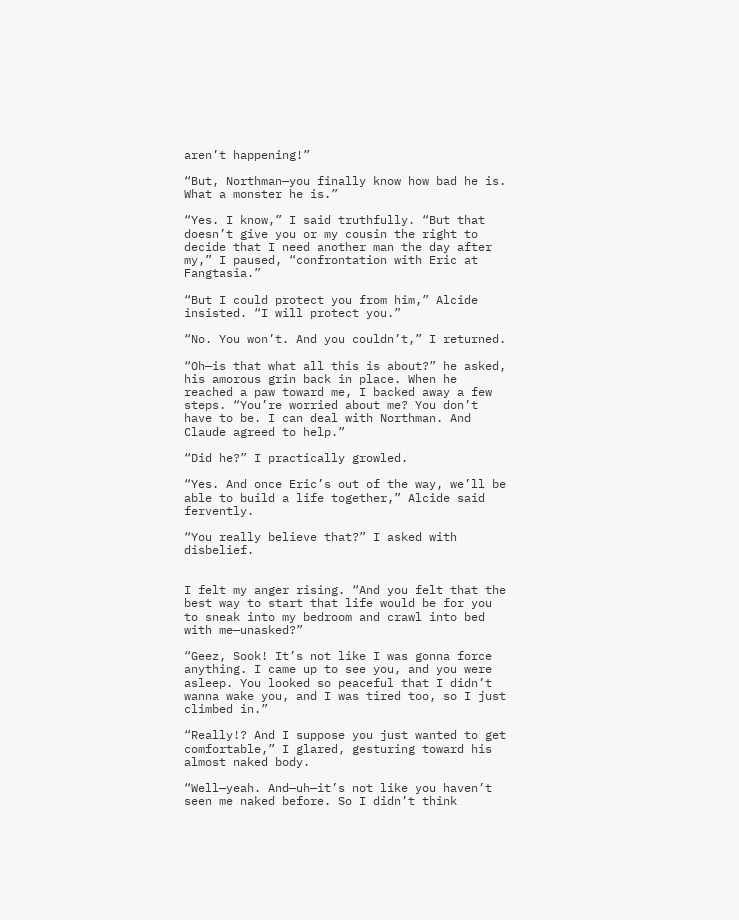aren’t happening!”

“But, Northman—you finally know how bad he is. What a monster he is.”

“Yes. I know,” I said truthfully. “But that doesn’t give you or my cousin the right to decide that I need another man the day after my,” I paused, “confrontation with Eric at Fangtasia.”

“But I could protect you from him,” Alcide insisted. “I will protect you.”

“No. You won’t. And you couldn’t,” I returned.

“Oh—is that what all this is about?” he asked, his amorous grin back in place. When he reached a paw toward me, I backed away a few steps. “You’re worried about me? You don’t have to be. I can deal with Northman. And Claude agreed to help.”

“Did he?” I practically growled.

“Yes. And once Eric’s out of the way, we’ll be able to build a life together,” Alcide said fervently.

“You really believe that?” I asked with disbelief.


I felt my anger rising. “And you felt that the best way to start that life would be for you to sneak into my bedroom and crawl into bed with me—unasked?”

“Geez, Sook! It’s not like I was gonna force anything. I came up to see you, and you were asleep. You looked so peaceful that I didn’t wanna wake you, and I was tired too, so I just climbed in.”

“Really!? And I suppose you just wanted to get comfortable,” I glared, gesturing toward his almost naked body.

“Well—yeah. And—uh—it’s not like you haven’t seen me naked before. So I didn’t think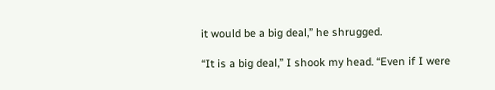it would be a big deal,” he shrugged.

“It is a big deal,” I shook my head. “Even if I were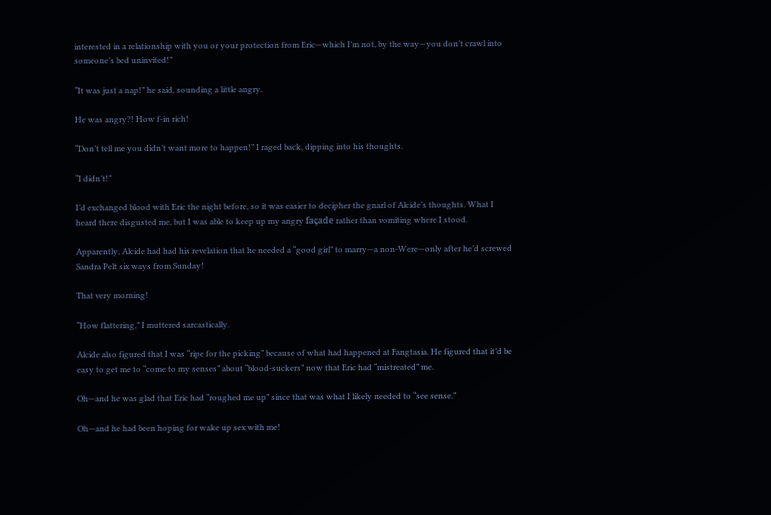interested in a relationship with you or your protection from Eric—which I’m not, by the way—you don’t crawl into someone’s bed uninvited!”

“It was just a nap!” he said, sounding a little angry.

He was angry?! How f-in rich!

“Don’t tell me you didn’t want more to happen!” I raged back, dipping into his thoughts.

“I didn’t!”

I’d exchanged blood with Eric the night before, so it was easier to decipher the gnarl of Alcide’s thoughts. What I heard there disgusted me, but I was able to keep up my angry façade rather than vomiting where I stood.

Apparently, Alcide had had his revelation that he needed a “good girl” to marry—a non-Were—only after he’d screwed Sandra Pelt six ways from Sunday!

That very morning!

“How flattering,” I muttered sarcastically.

Alcide also figured that I was “ripe for the picking” because of what had happened at Fangtasia. He figured that it’d be easy to get me to “come to my senses” about “blood-suckers” now that Eric had “mistreated” me.

Oh—and he was glad that Eric had “roughed me up” since that was what I likely needed to “see sense.”

Oh—and he had been hoping for wake up sex with me!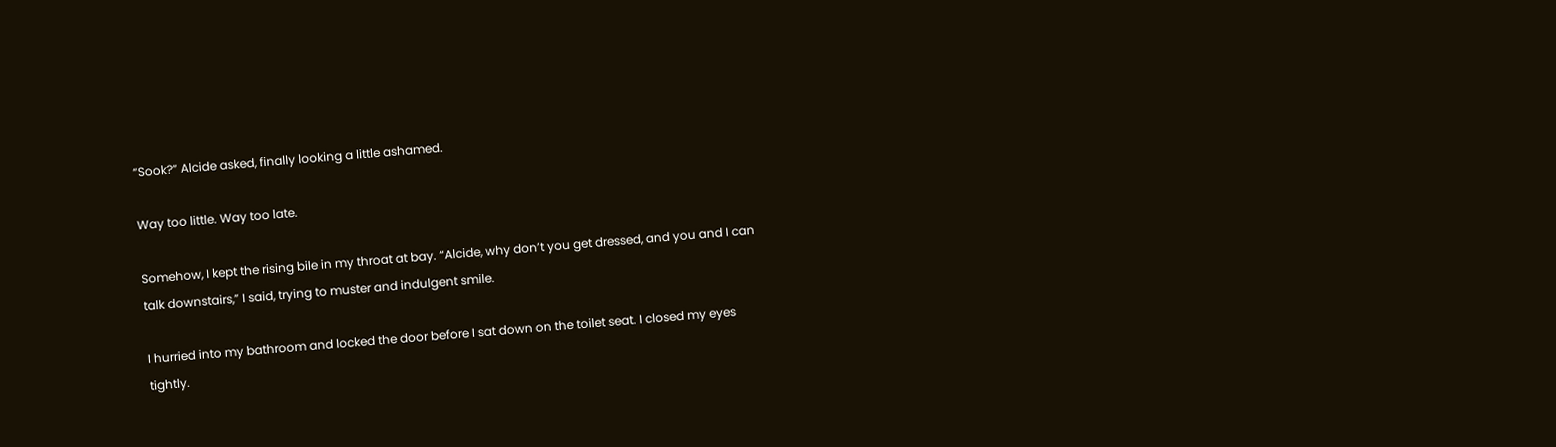“Sook?” Alcide asked, finally looking a little ashamed.

Way too little. Way too late.

Somehow, I kept the rising bile in my throat at bay. “Alcide, why don’t you get dressed, and you and I can talk downstairs,” I said, trying to muster and indulgent smile.

I hurried into my bathroom and locked the door before I sat down on the toilet seat. I closed my eyes tightly.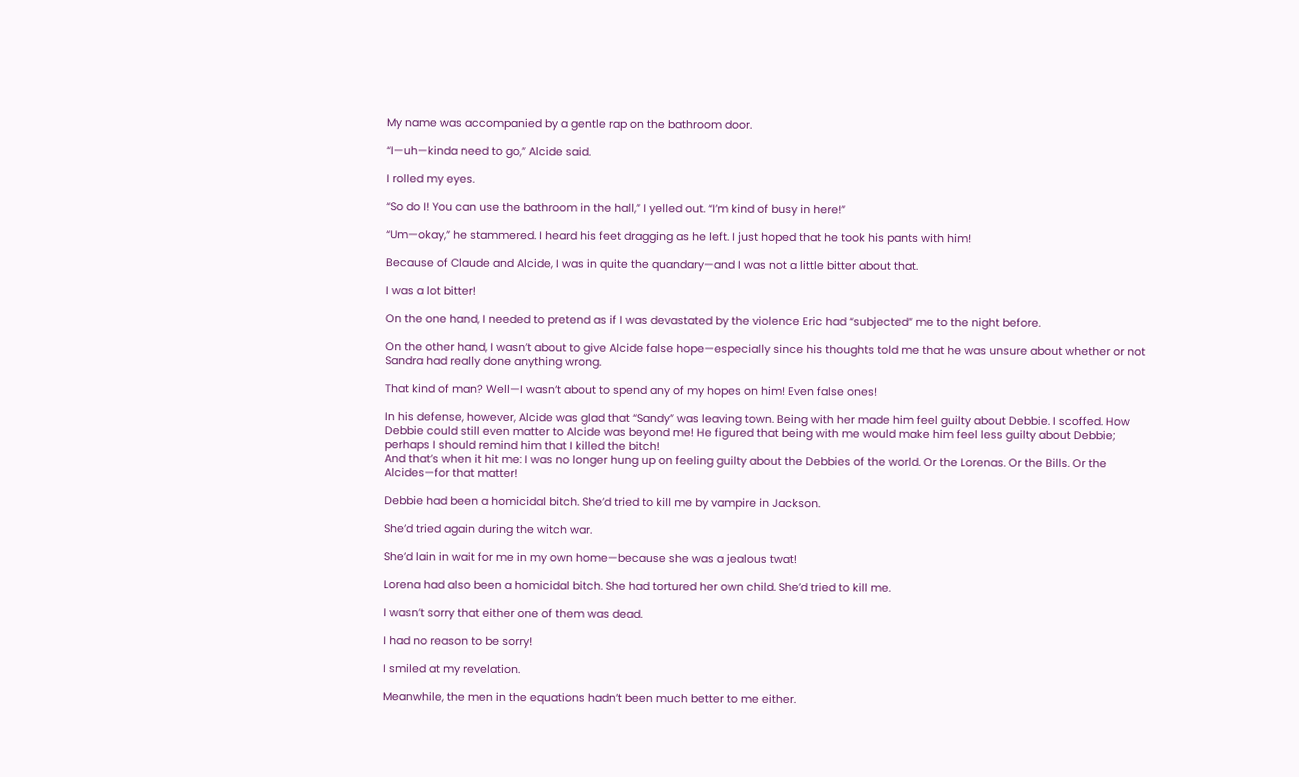My name was accompanied by a gentle rap on the bathroom door.

“I—uh—kinda need to go,” Alcide said.

I rolled my eyes.

“So do I! You can use the bathroom in the hall,” I yelled out. “I’m kind of busy in here!”

“Um—okay,” he stammered. I heard his feet dragging as he left. I just hoped that he took his pants with him!

Because of Claude and Alcide, I was in quite the quandary—and I was not a little bitter about that.

I was a lot bitter!

On the one hand, I needed to pretend as if I was devastated by the violence Eric had “subjected” me to the night before.

On the other hand, I wasn’t about to give Alcide false hope—especially since his thoughts told me that he was unsure about whether or not Sandra had really done anything wrong.

That kind of man? Well—I wasn’t about to spend any of my hopes on him! Even false ones!

In his defense, however, Alcide was glad that “Sandy” was leaving town. Being with her made him feel guilty about Debbie. I scoffed. How Debbie could still even matter to Alcide was beyond me! He figured that being with me would make him feel less guilty about Debbie; perhaps I should remind him that I killed the bitch!
And that’s when it hit me: I was no longer hung up on feeling guilty about the Debbies of the world. Or the Lorenas. Or the Bills. Or the Alcides—for that matter!

Debbie had been a homicidal bitch. She’d tried to kill me by vampire in Jackson.

She’d tried again during the witch war.

She’d lain in wait for me in my own home—because she was a jealous twat!

Lorena had also been a homicidal bitch. She had tortured her own child. She’d tried to kill me.

I wasn’t sorry that either one of them was dead.

I had no reason to be sorry!

I smiled at my revelation.

Meanwhile, the men in the equations hadn’t been much better to me either.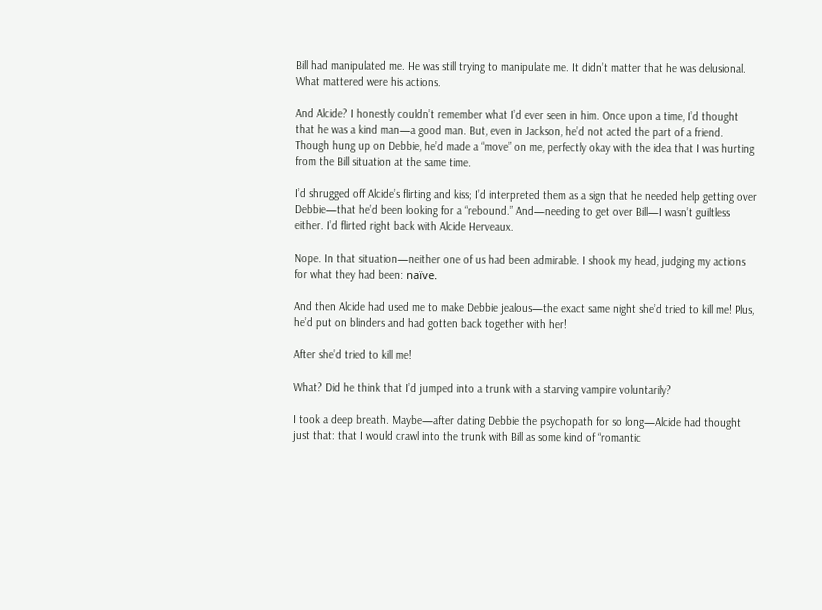Bill had manipulated me. He was still trying to manipulate me. It didn’t matter that he was delusional. What mattered were his actions.

And Alcide? I honestly couldn’t remember what I’d ever seen in him. Once upon a time, I’d thought that he was a kind man—a good man. But, even in Jackson, he’d not acted the part of a friend. Though hung up on Debbie, he’d made a “move” on me, perfectly okay with the idea that I was hurting from the Bill situation at the same time.

I’d shrugged off Alcide’s flirting and kiss; I’d interpreted them as a sign that he needed help getting over Debbie—that he’d been looking for a “rebound.” And—needing to get over Bill—I wasn’t guiltless either. I’d flirted right back with Alcide Herveaux.

Nope. In that situation—neither one of us had been admirable. I shook my head, judging my actions for what they had been: naïve.

And then Alcide had used me to make Debbie jealous—the exact same night she’d tried to kill me! Plus, he’d put on blinders and had gotten back together with her!

After she’d tried to kill me!

What? Did he think that I’d jumped into a trunk with a starving vampire voluntarily?

I took a deep breath. Maybe—after dating Debbie the psychopath for so long—Alcide had thought just that: that I would crawl into the trunk with Bill as some kind of “romantic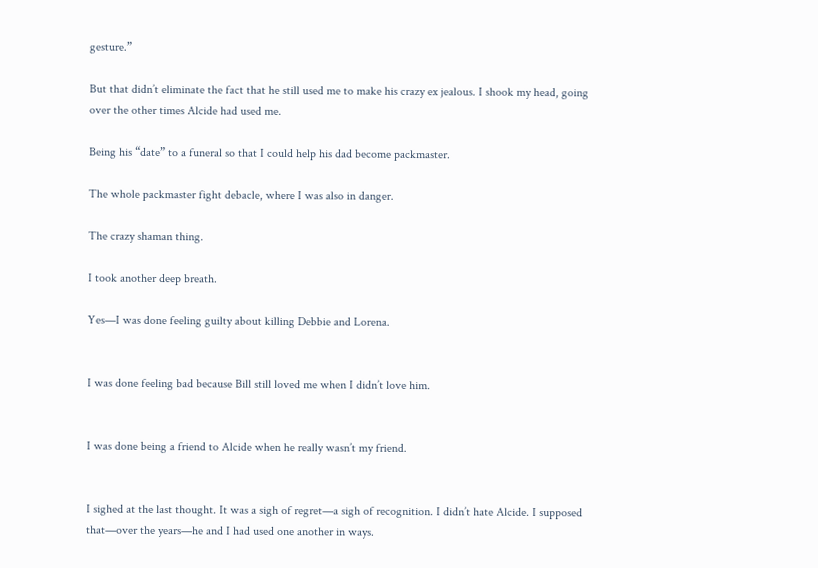gesture.”

But that didn’t eliminate the fact that he still used me to make his crazy ex jealous. I shook my head, going over the other times Alcide had used me.

Being his “date” to a funeral so that I could help his dad become packmaster.

The whole packmaster fight debacle, where I was also in danger.

The crazy shaman thing.

I took another deep breath.

Yes—I was done feeling guilty about killing Debbie and Lorena.


I was done feeling bad because Bill still loved me when I didn’t love him.


I was done being a friend to Alcide when he really wasn’t my friend.


I sighed at the last thought. It was a sigh of regret—a sigh of recognition. I didn’t hate Alcide. I supposed that—over the years—he and I had used one another in ways.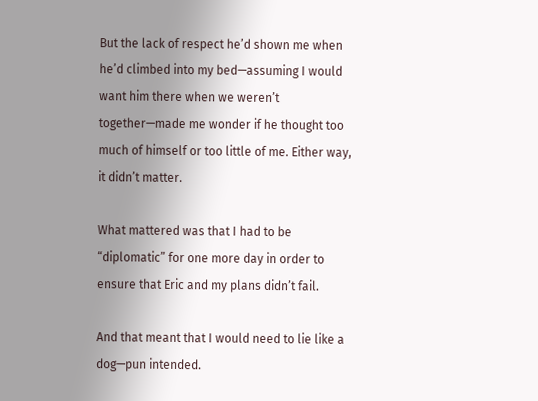But the lack of respect he’d shown me when he’d climbed into my bed—assuming I would want him there when we weren’t together—made me wonder if he thought too much of himself or too little of me. Either way, it didn’t matter.

What mattered was that I had to be “diplomatic” for one more day in order to ensure that Eric and my plans didn’t fail.

And that meant that I would need to lie like a dog—pun intended.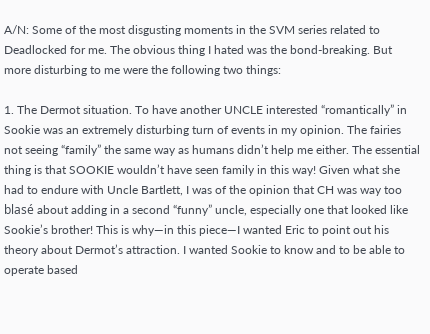A/N: Some of the most disgusting moments in the SVM series related to Deadlocked for me. The obvious thing I hated was the bond-breaking. But more disturbing to me were the following two things:

1. The Dermot situation. To have another UNCLE interested “romantically” in Sookie was an extremely disturbing turn of events in my opinion. The fairies not seeing “family” the same way as humans didn’t help me either. The essential thing is that SOOKIE wouldn’t have seen family in this way! Given what she had to endure with Uncle Bartlett, I was of the opinion that CH was way too blasé about adding in a second “funny” uncle, especially one that looked like Sookie’s brother! This is why—in this piece—I wanted Eric to point out his theory about Dermot’s attraction. I wanted Sookie to know and to be able to operate based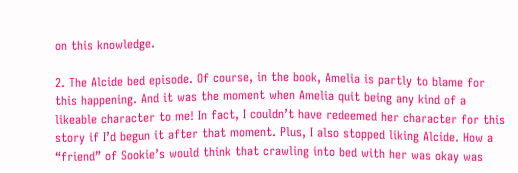on this knowledge.

2. The Alcide bed episode. Of course, in the book, Amelia is partly to blame for this happening. And it was the moment when Amelia quit being any kind of a likeable character to me! In fact, I couldn’t have redeemed her character for this story if I’d begun it after that moment. Plus, I also stopped liking Alcide. How a “friend” of Sookie’s would think that crawling into bed with her was okay was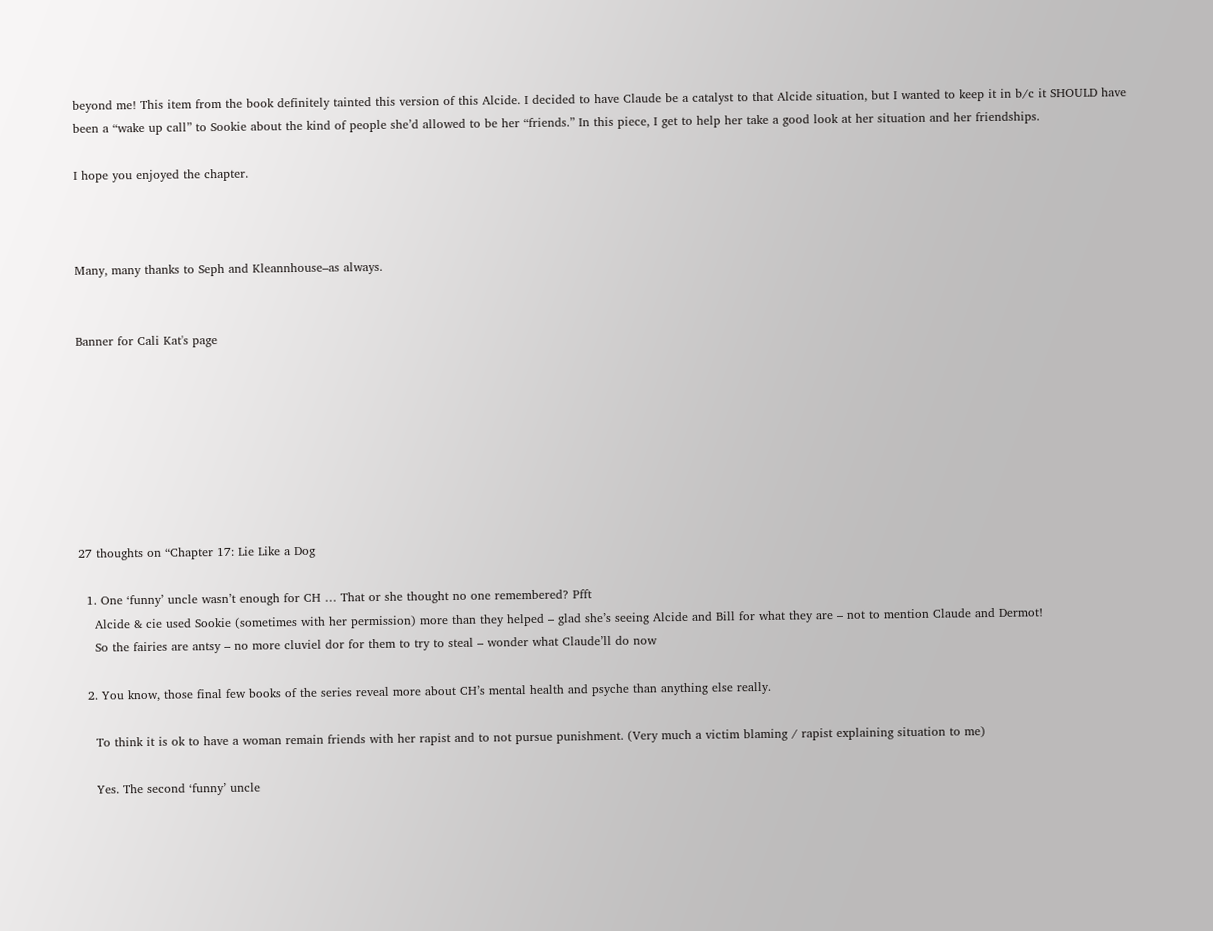beyond me! This item from the book definitely tainted this version of this Alcide. I decided to have Claude be a catalyst to that Alcide situation, but I wanted to keep it in b/c it SHOULD have been a “wake up call” to Sookie about the kind of people she’d allowed to be her “friends.” In this piece, I get to help her take a good look at her situation and her friendships.

I hope you enjoyed the chapter.



Many, many thanks to Seph and Kleannhouse–as always.


Banner for Cali Kat's page








27 thoughts on “Chapter 17: Lie Like a Dog

  1. One ‘funny’ uncle wasn’t enough for CH … That or she thought no one remembered? Pfft
    Alcide & cie used Sookie (sometimes with her permission) more than they helped – glad she’s seeing Alcide and Bill for what they are – not to mention Claude and Dermot!
    So the fairies are antsy – no more cluviel dor for them to try to steal – wonder what Claude’ll do now

  2. You know, those final few books of the series reveal more about CH’s mental health and psyche than anything else really.

    To think it is ok to have a woman remain friends with her rapist and to not pursue punishment. (Very much a victim blaming / rapist explaining situation to me)

    Yes. The second ‘funny’ uncle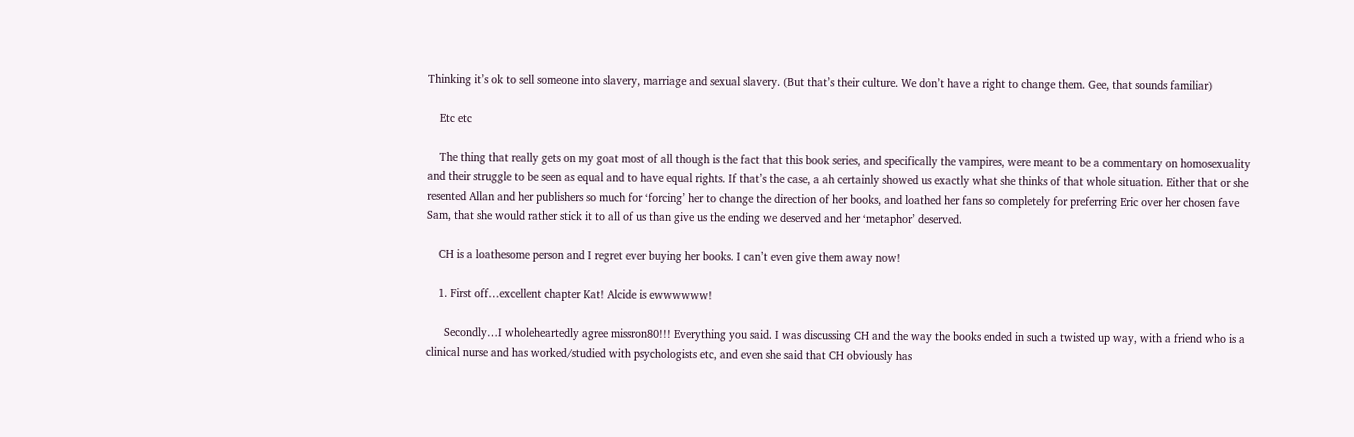Thinking it’s ok to sell someone into slavery, marriage and sexual slavery. (But that’s their culture. We don’t have a right to change them. Gee, that sounds familiar)

    Etc etc

    The thing that really gets on my goat most of all though is the fact that this book series, and specifically the vampires, were meant to be a commentary on homosexuality and their struggle to be seen as equal and to have equal rights. If that’s the case, a ah certainly showed us exactly what she thinks of that whole situation. Either that or she resented Allan and her publishers so much for ‘forcing’ her to change the direction of her books, and loathed her fans so completely for preferring Eric over her chosen fave Sam, that she would rather stick it to all of us than give us the ending we deserved and her ‘metaphor’ deserved.

    CH is a loathesome person and I regret ever buying her books. I can’t even give them away now!

    1. First off…excellent chapter Kat! Alcide is ewwwwww!

      Secondly…I wholeheartedly agree missron80!!! Everything you said. I was discussing CH and the way the books ended in such a twisted up way, with a friend who is a clinical nurse and has worked/studied with psychologists etc, and even she said that CH obviously has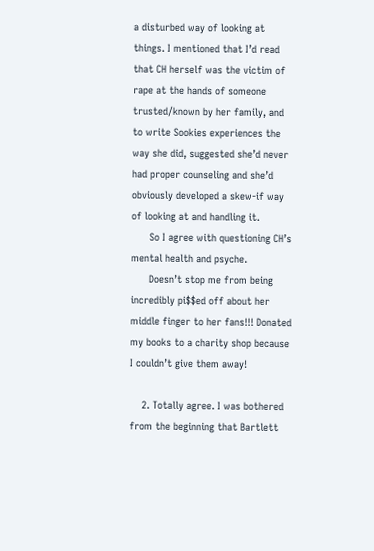a disturbed way of looking at things. I mentioned that I’d read that CH herself was the victim of rape at the hands of someone trusted/known by her family, and to write Sookies experiences the way she did, suggested she’d never had proper counseling and she’d obviously developed a skew-if way of looking at and handling it.
      So I agree with questioning CH’s mental health and psyche.
      Doesn’t stop me from being incredibly pi$$ed off about her middle finger to her fans!!! Donated my books to a charity shop because I couldn’t give them away!

    2. Totally agree. I was bothered from the beginning that Bartlett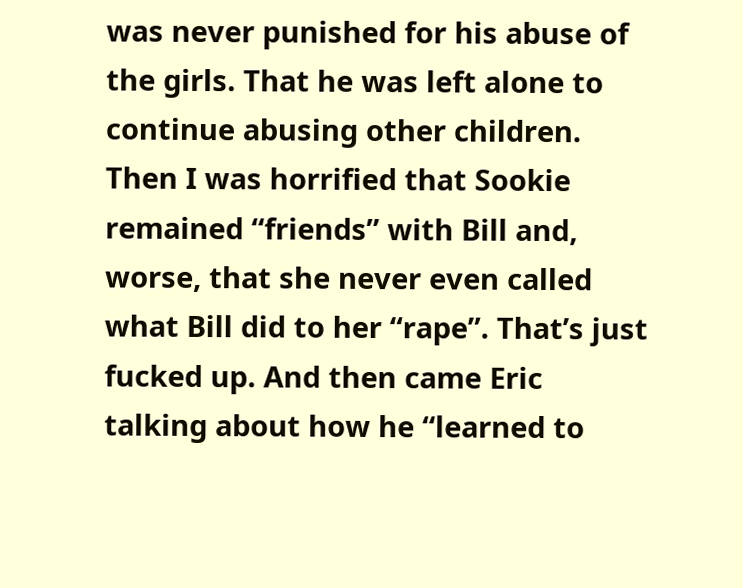was never punished for his abuse of the girls. That he was left alone to continue abusing other children. Then I was horrified that Sookie remained “friends” with Bill and, worse, that she never even called what Bill did to her “rape”. That’s just fucked up. And then came Eric talking about how he “learned to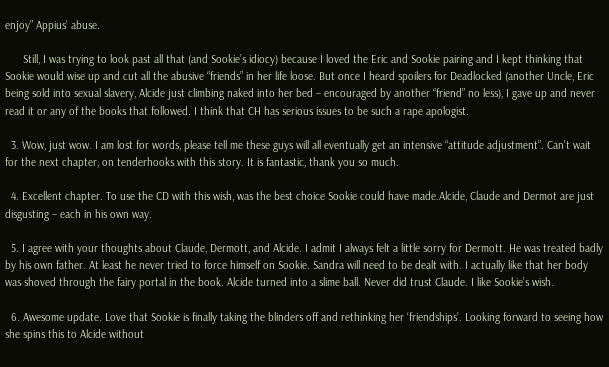enjoy” Appius’ abuse.

      Still, I was trying to look past all that (and Sookie’s idiocy) because I loved the Eric and Sookie pairing and I kept thinking that Sookie would wise up and cut all the abusive “friends” in her life loose. But once I heard spoilers for Deadlocked (another Uncle, Eric being sold into sexual slavery, Alcide just climbing naked into her bed – encouraged by another “friend” no less), I gave up and never read it or any of the books that followed. I think that CH has serious issues to be such a rape apologist.

  3. Wow, just wow. I am lost for words, please tell me these guys will all eventually get an intensive “attitude adjustment”. Can’t wait for the next chapter, on tenderhooks with this story. It is fantastic, thank you so much.

  4. Excellent chapter. To use the CD with this wish, was the best choice Sookie could have made.Alcide, Claude and Dermot are just disgusting – each in his own way.

  5. I agree with your thoughts about Claude, Dermott, and Alcide. I admit I always felt a little sorry for Dermott. He was treated badly by his own father. At least he never tried to force himself on Sookie. Sandra will need to be dealt with. I actually like that her body was shoved through the fairy portal in the book. Alcide turned into a slime ball. Never did trust Claude. I like Sookie’s wish.

  6. Awesome update. Love that Sookie is finally taking the blinders off and rethinking her ‘friendships’. Looking forward to seeing how she spins this to Alcide without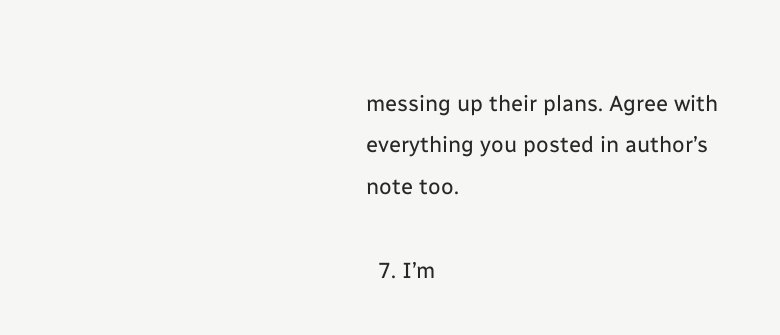messing up their plans. Agree with everything you posted in author’s note too.

  7. I’m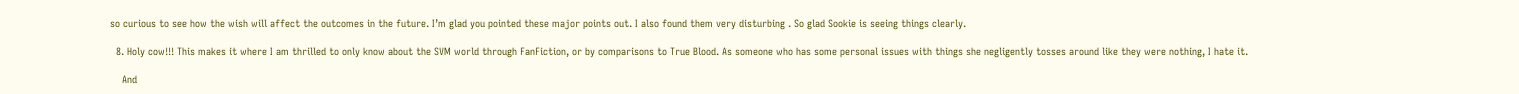so curious to see how the wish will affect the outcomes in the future. I’m glad you pointed these major points out. I also found them very disturbing . So glad Sookie is seeing things clearly.

  8. Holy cow!!! This makes it where I am thrilled to only know about the SVM world through FanFiction, or by comparisons to True Blood. As someone who has some personal issues with things she negligently tosses around like they were nothing, I hate it.

    And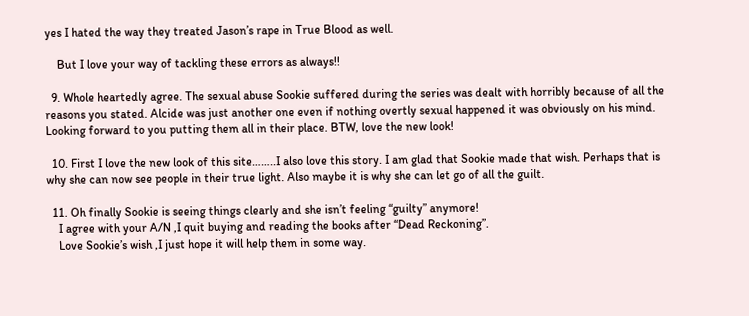yes I hated the way they treated Jason’s rape in True Blood as well.

    But I love your way of tackling these errors as always!!

  9. Whole heartedly agree. The sexual abuse Sookie suffered during the series was dealt with horribly because of all the reasons you stated. Alcide was just another one even if nothing overtly sexual happened it was obviously on his mind. Looking forward to you putting them all in their place. BTW, love the new look!

  10. First I love the new look of this site……..I also love this story. I am glad that Sookie made that wish. Perhaps that is why she can now see people in their true light. Also maybe it is why she can let go of all the guilt.

  11. Oh finally Sookie is seeing things clearly and she isn’t feeling “guilty” anymore!
    I agree with your A/N ,I quit buying and reading the books after “Dead Reckoning”.
    Love Sookie’s wish ,I just hope it will help them in some way.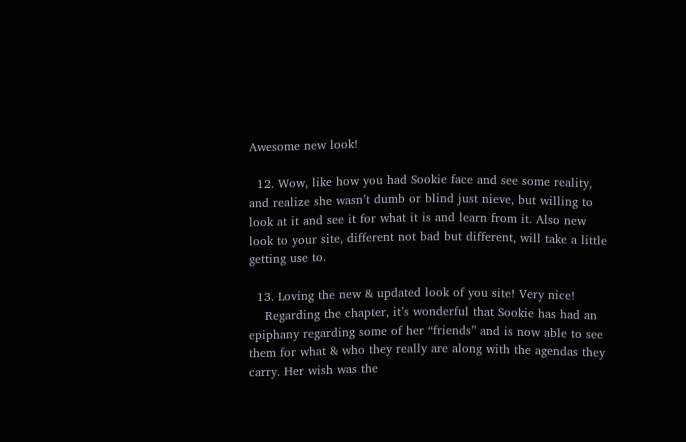Awesome new look!

  12. Wow, like how you had Sookie face and see some reality, and realize she wasn’t dumb or blind just nieve, but willing to look at it and see it for what it is and learn from it. Also new look to your site, different not bad but different, will take a little getting use to.

  13. Loving the new & updated look of you site! Very nice!
    Regarding the chapter, it’s wonderful that Sookie has had an epiphany regarding some of her “friends” and is now able to see them for what & who they really are along with the agendas they carry. Her wish was the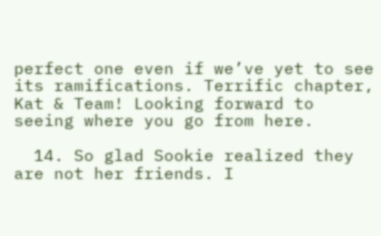perfect one even if we’ve yet to see its ramifications. Terrific chapter, Kat & Team! Looking forward to seeing where you go from here.

  14. So glad Sookie realized they are not her friends. I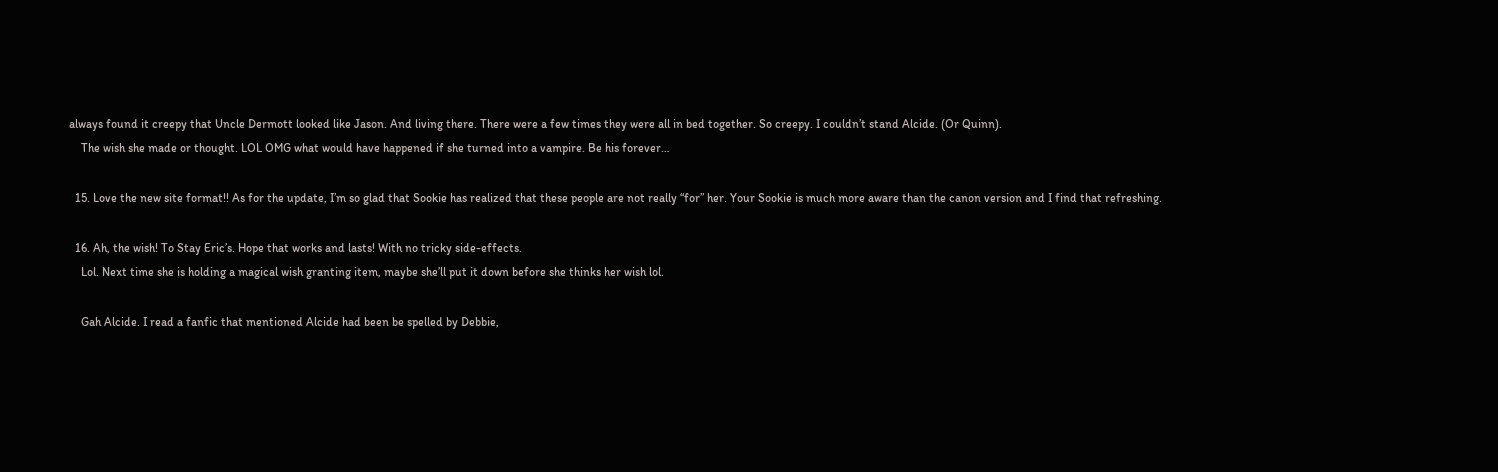always found it creepy that Uncle Dermott looked like Jason. And living there. There were a few times they were all in bed together. So creepy. I couldn’t stand Alcide. (Or Quinn).
    The wish she made or thought. LOL OMG what would have happened if she turned into a vampire. Be his forever…

  15. Love the new site format!! As for the update, I’m so glad that Sookie has realized that these people are not really “for” her. Your Sookie is much more aware than the canon version and I find that refreshing.

  16. Ah, the wish! To Stay Eric’s. Hope that works and lasts! With no tricky side-effects.
    Lol. Next time she is holding a magical wish granting item, maybe she’ll put it down before she thinks her wish lol.

    Gah Alcide. I read a fanfic that mentioned Alcide had been be spelled by Debbie,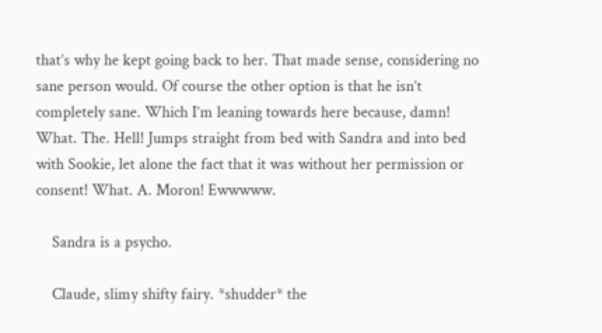that’s why he kept going back to her. That made sense, considering no sane person would. Of course the other option is that he isn’t completely sane. Which I’m leaning towards here because, damn! What. The. Hell! Jumps straight from bed with Sandra and into bed with Sookie, let alone the fact that it was without her permission or consent! What. A. Moron! Ewwwww.

    Sandra is a psycho.

    Claude, slimy shifty fairy. *shudder* the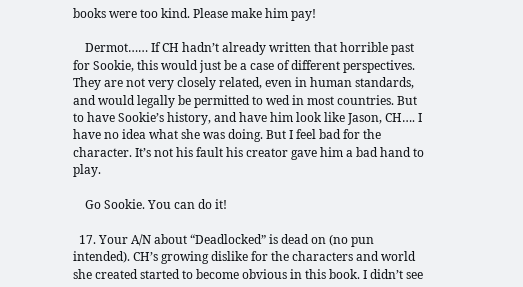books were too kind. Please make him pay!

    Dermot…… If CH hadn’t already written that horrible past for Sookie, this would just be a case of different perspectives. They are not very closely related, even in human standards, and would legally be permitted to wed in most countries. But to have Sookie’s history, and have him look like Jason, CH…. I have no idea what she was doing. But I feel bad for the character. It’s not his fault his creator gave him a bad hand to play.

    Go Sookie. You can do it!

  17. Your A/N about “Deadlocked” is dead on (no pun intended). CH’s growing dislike for the characters and world she created started to become obvious in this book. I didn’t see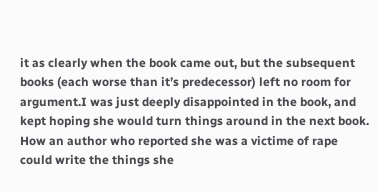it as clearly when the book came out, but the subsequent books (each worse than it’s predecessor) left no room for argument.I was just deeply disappointed in the book, and kept hoping she would turn things around in the next book. How an author who reported she was a victime of rape could write the things she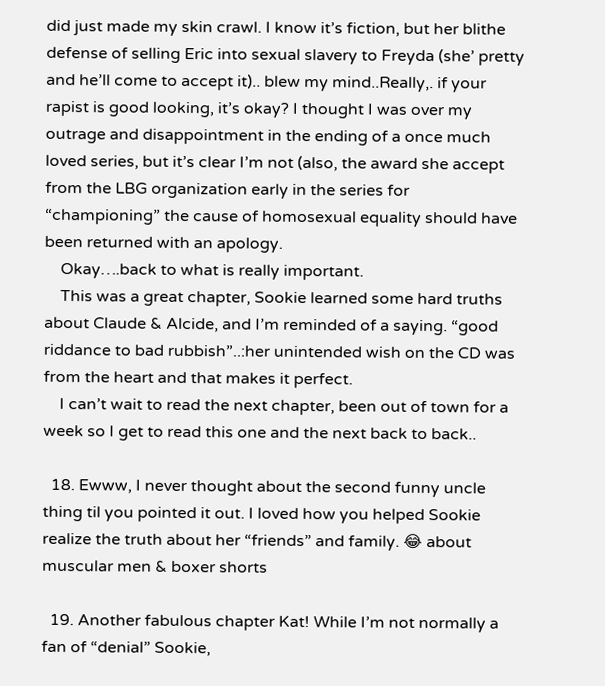did just made my skin crawl. I know it’s fiction, but her blithe defense of selling Eric into sexual slavery to Freyda (she’ pretty and he’ll come to accept it).. blew my mind..Really,. if your rapist is good looking, it’s okay? I thought I was over my outrage and disappointment in the ending of a once much loved series, but it’s clear I’m not (also, the award she accept from the LBG organization early in the series for “championing” the cause of homosexual equality should have been returned with an apology.
    Okay….back to what is really important.
    This was a great chapter, Sookie learned some hard truths about Claude & Alcide, and I’m reminded of a saying. “good riddance to bad rubbish”..:her unintended wish on the CD was from the heart and that makes it perfect.
    I can’t wait to read the next chapter, been out of town for a week so I get to read this one and the next back to back..

  18. Ewww, I never thought about the second funny uncle thing til you pointed it out. I loved how you helped Sookie realize the truth about her “friends” and family. 😂 about muscular men & boxer shorts

  19. Another fabulous chapter Kat! While I’m not normally a fan of “denial” Sookie,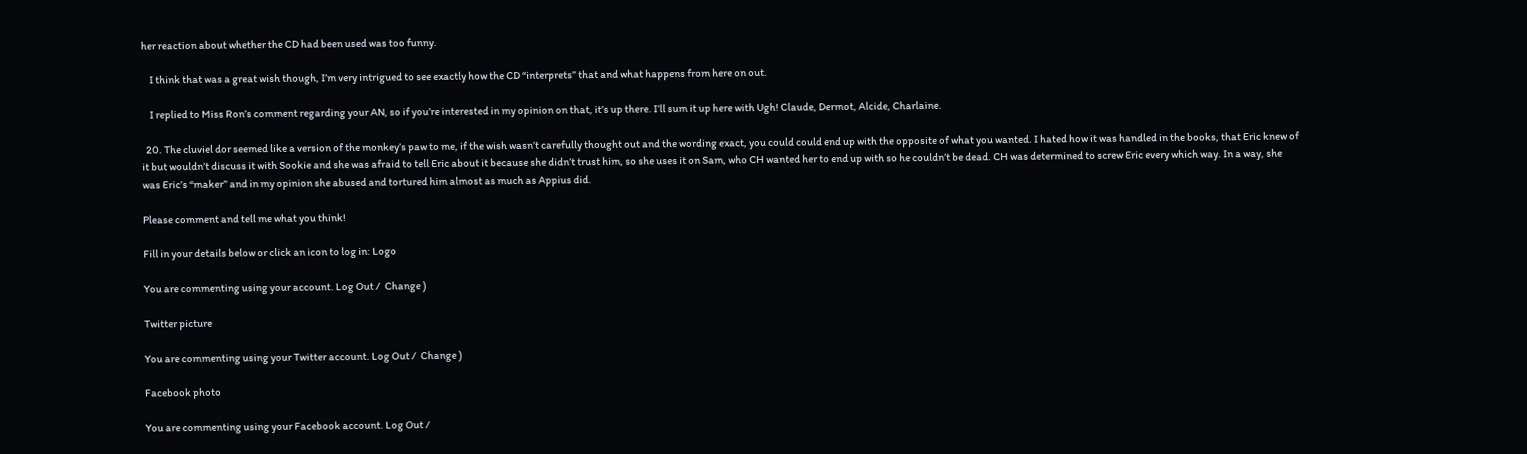her reaction about whether the CD had been used was too funny.

    I think that was a great wish though, I’m very intrigued to see exactly how the CD “interprets” that and what happens from here on out.

    I replied to Miss Ron’s comment regarding your AN, so if you’re interested in my opinion on that, it’s up there. I’ll sum it up here with Ugh! Claude, Dermot, Alcide, Charlaine.

  20. The cluviel dor seemed like a version of the monkey’s paw to me, if the wish wasn’t carefully thought out and the wording exact, you could could end up with the opposite of what you wanted. I hated how it was handled in the books, that Eric knew of it but wouldn’t discuss it with Sookie and she was afraid to tell Eric about it because she didn’t trust him, so she uses it on Sam, who CH wanted her to end up with so he couldn’t be dead. CH was determined to screw Eric every which way. In a way, she was Eric’s “maker” and in my opinion she abused and tortured him almost as much as Appius did.

Please comment and tell me what you think!

Fill in your details below or click an icon to log in: Logo

You are commenting using your account. Log Out /  Change )

Twitter picture

You are commenting using your Twitter account. Log Out /  Change )

Facebook photo

You are commenting using your Facebook account. Log Out /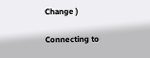Change )

Connecting to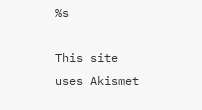%s

This site uses Akismet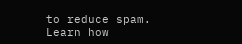to reduce spam. Learn how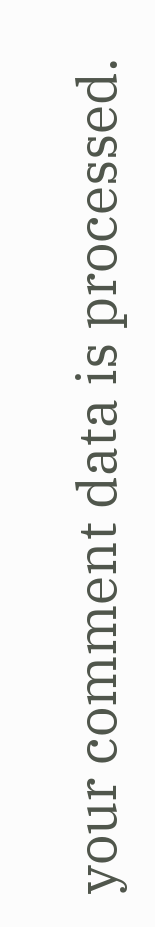your comment data is processed.